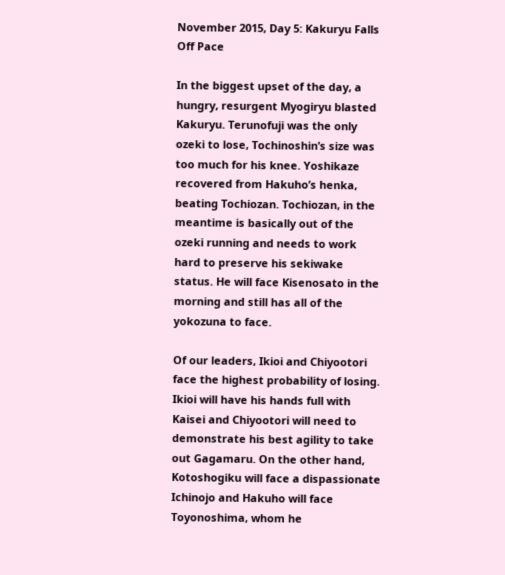November 2015, Day 5: Kakuryu Falls Off Pace

In the biggest upset of the day, a hungry, resurgent Myogiryu blasted Kakuryu. Terunofuji was the only ozeki to lose, Tochinoshin’s size was too much for his knee. Yoshikaze recovered from Hakuho’s henka, beating Tochiozan. Tochiozan, in the meantime is basically out of the ozeki running and needs to work hard to preserve his sekiwake status. He will face Kisenosato in the morning and still has all of the yokozuna to face.

Of our leaders, Ikioi and Chiyootori face the highest probability of losing. Ikioi will have his hands full with Kaisei and Chiyootori will need to demonstrate his best agility to take out Gagamaru. On the other hand, Kotoshogiku will face a dispassionate Ichinojo and Hakuho will face Toyonoshima, whom he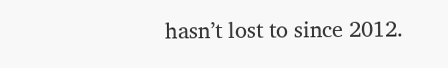hasn’t lost to since 2012.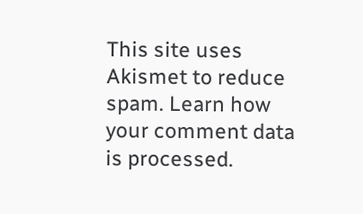This site uses Akismet to reduce spam. Learn how your comment data is processed.